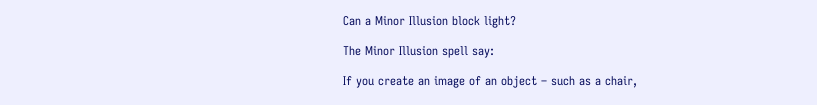Can a Minor Illusion block light?

The Minor Illusion spell say:

If you create an image of an object – such as a chair,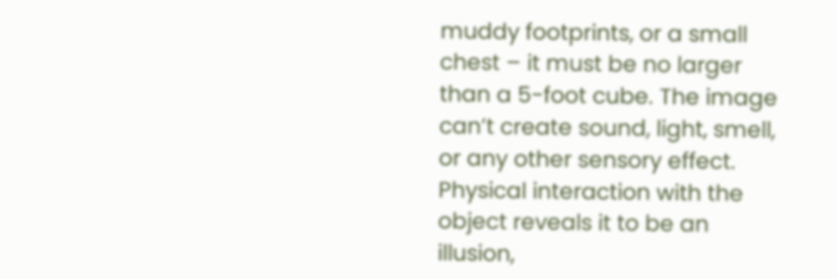muddy footprints, or a small chest – it must be no larger than a 5-foot cube. The image can’t create sound, light, smell, or any other sensory effect. Physical interaction with the object reveals it to be an illusion,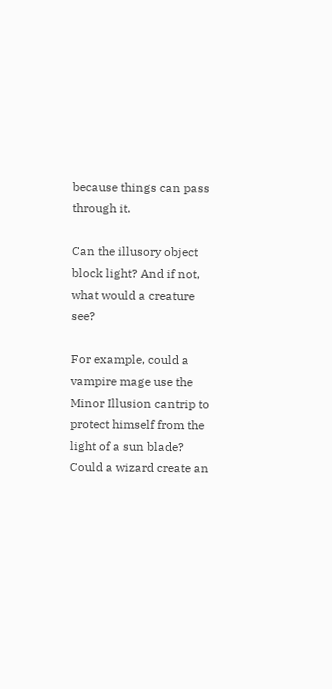because things can pass through it.

Can the illusory object block light? And if not, what would a creature see?

For example, could a vampire mage use the Minor Illusion cantrip to protect himself from the light of a sun blade? Could a wizard create an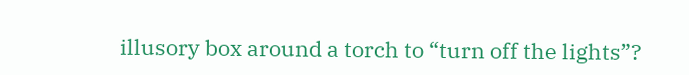illusory box around a torch to “turn off the lights”?